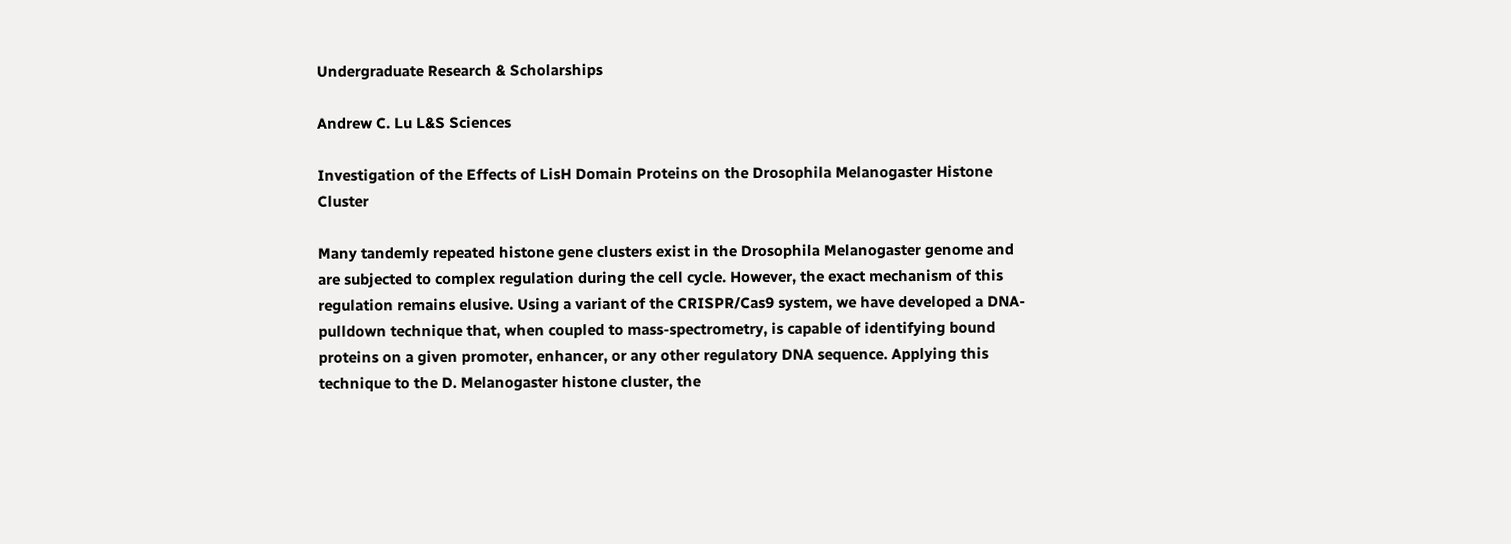Undergraduate Research & Scholarships

Andrew C. Lu L&S Sciences

Investigation of the Effects of LisH Domain Proteins on the Drosophila Melanogaster Histone Cluster

Many tandemly repeated histone gene clusters exist in the Drosophila Melanogaster genome and are subjected to complex regulation during the cell cycle. However, the exact mechanism of this regulation remains elusive. Using a variant of the CRISPR/Cas9 system, we have developed a DNA-pulldown technique that, when coupled to mass-spectrometry, is capable of identifying bound proteins on a given promoter, enhancer, or any other regulatory DNA sequence. Applying this technique to the D. Melanogaster histone cluster, the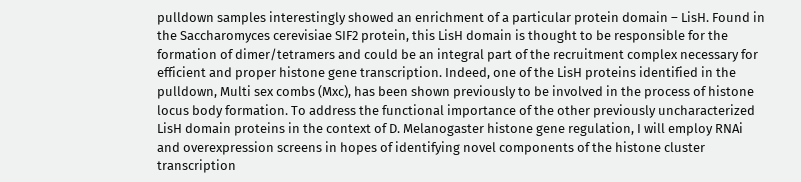pulldown samples interestingly showed an enrichment of a particular protein domain – LisH. Found in the Saccharomyces cerevisiae SIF2 protein, this LisH domain is thought to be responsible for the formation of dimer/tetramers and could be an integral part of the recruitment complex necessary for efficient and proper histone gene transcription. Indeed, one of the LisH proteins identified in the pulldown, Multi sex combs (Mxc), has been shown previously to be involved in the process of histone locus body formation. To address the functional importance of the other previously uncharacterized LisH domain proteins in the context of D. Melanogaster histone gene regulation, I will employ RNAi and overexpression screens in hopes of identifying novel components of the histone cluster transcription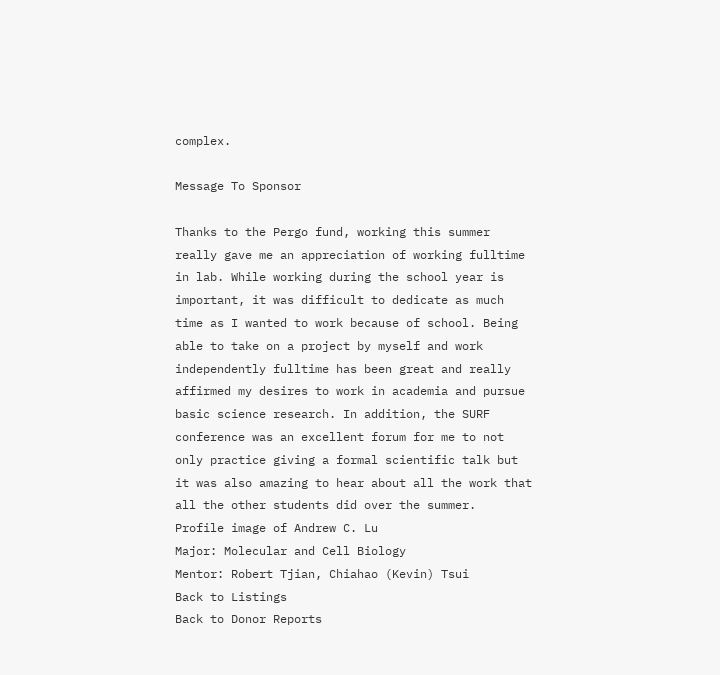complex.

Message To Sponsor

Thanks to the Pergo fund, working this summer really gave me an appreciation of working fulltime in lab. While working during the school year is important, it was difficult to dedicate as much time as I wanted to work because of school. Being able to take on a project by myself and work independently fulltime has been great and really affirmed my desires to work in academia and pursue basic science research. In addition, the SURF conference was an excellent forum for me to not only practice giving a formal scientific talk but it was also amazing to hear about all the work that all the other students did over the summer.
Profile image of Andrew C. Lu
Major: Molecular and Cell Biology
Mentor: Robert Tjian, Chiahao (Kevin) Tsui
Back to Listings
Back to Donor Reports